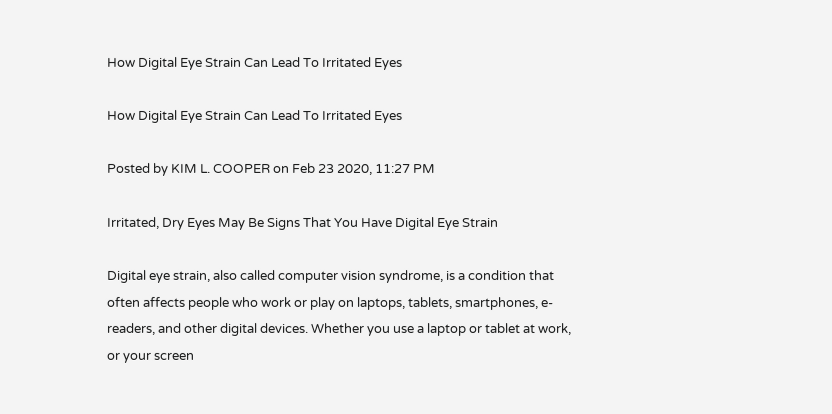How Digital Eye Strain Can Lead To Irritated Eyes

How Digital Eye Strain Can Lead To Irritated Eyes

Posted by KIM L. COOPER on Feb 23 2020, 11:27 PM

Irritated, Dry Eyes May Be Signs That You Have Digital Eye Strain

Digital eye strain, also called computer vision syndrome, is a condition that often affects people who work or play on laptops, tablets, smartphones, e-readers, and other digital devices. Whether you use a laptop or tablet at work, or your screen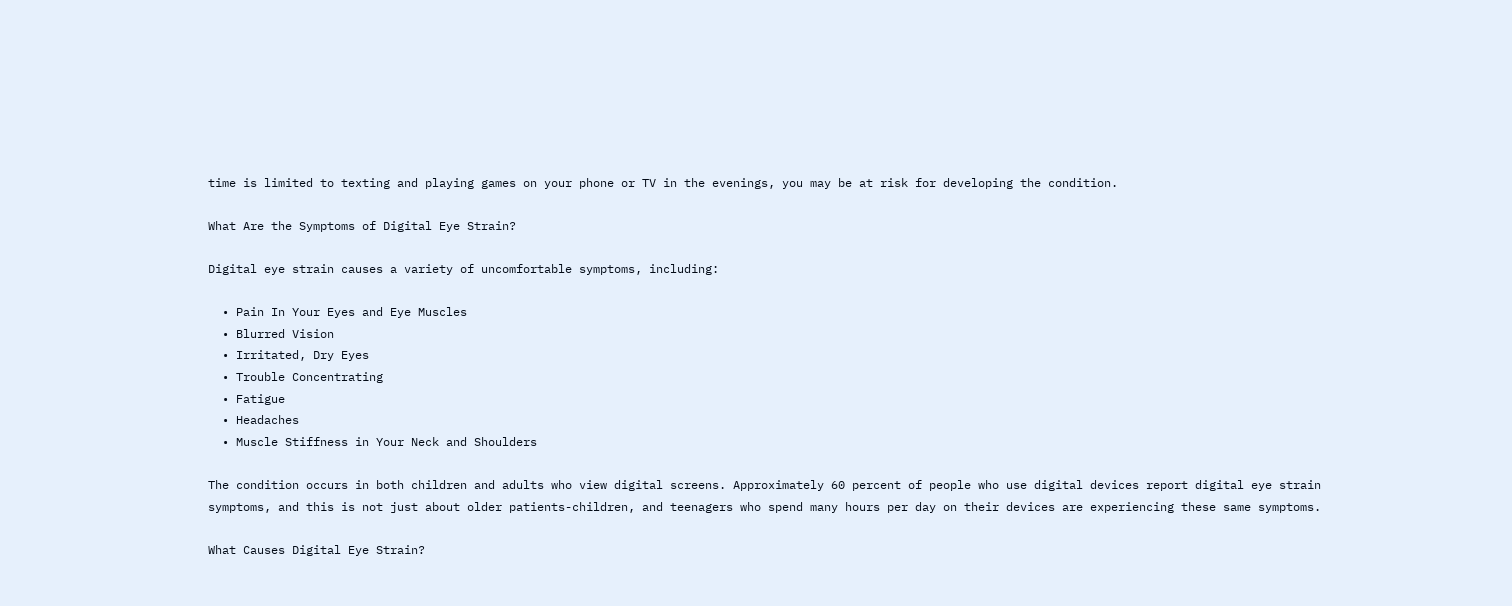time is limited to texting and playing games on your phone or TV in the evenings, you may be at risk for developing the condition.

What Are the Symptoms of Digital Eye Strain?

Digital eye strain causes a variety of uncomfortable symptoms, including:

  • Pain In Your Eyes and Eye Muscles
  • Blurred Vision
  • Irritated, Dry Eyes
  • Trouble Concentrating
  • Fatigue
  • Headaches
  • Muscle Stiffness in Your Neck and Shoulders

The condition occurs in both children and adults who view digital screens. Approximately 60 percent of people who use digital devices report digital eye strain symptoms, and this is not just about older patients-children, and teenagers who spend many hours per day on their devices are experiencing these same symptoms.

What Causes Digital Eye Strain?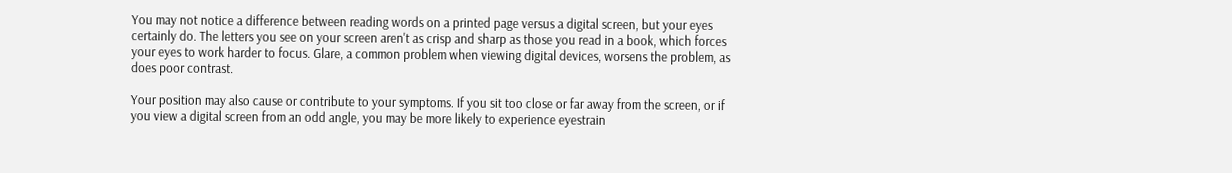You may not notice a difference between reading words on a printed page versus a digital screen, but your eyes certainly do. The letters you see on your screen aren't as crisp and sharp as those you read in a book, which forces your eyes to work harder to focus. Glare, a common problem when viewing digital devices, worsens the problem, as does poor contrast.

Your position may also cause or contribute to your symptoms. If you sit too close or far away from the screen, or if you view a digital screen from an odd angle, you may be more likely to experience eyestrain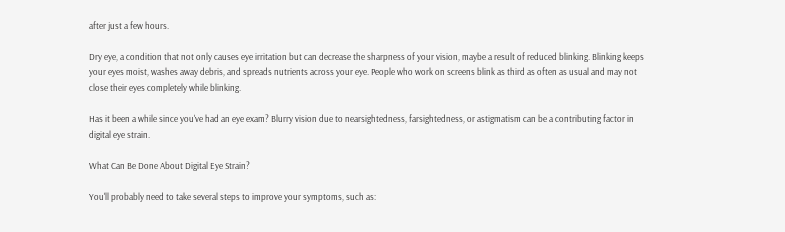after just a few hours.

Dry eye, a condition that not only causes eye irritation but can decrease the sharpness of your vision, maybe a result of reduced blinking. Blinking keeps your eyes moist, washes away debris, and spreads nutrients across your eye. People who work on screens blink as third as often as usual and may not close their eyes completely while blinking.

Has it been a while since you've had an eye exam? Blurry vision due to nearsightedness, farsightedness, or astigmatism can be a contributing factor in digital eye strain.

What Can Be Done About Digital Eye Strain?

You'll probably need to take several steps to improve your symptoms, such as: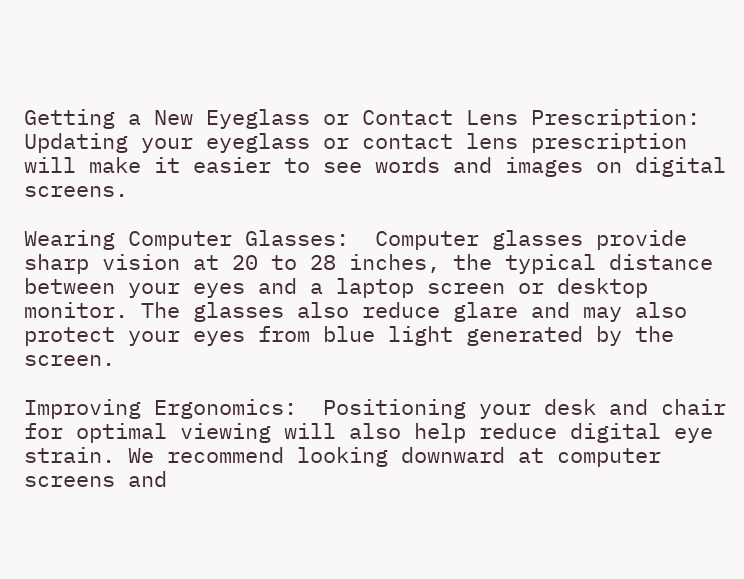Getting a New Eyeglass or Contact Lens Prescription:  Updating your eyeglass or contact lens prescription will make it easier to see words and images on digital screens.

Wearing Computer Glasses:  Computer glasses provide sharp vision at 20 to 28 inches, the typical distance between your eyes and a laptop screen or desktop monitor. The glasses also reduce glare and may also protect your eyes from blue light generated by the screen.

Improving Ergonomics:  Positioning your desk and chair for optimal viewing will also help reduce digital eye strain. We recommend looking downward at computer screens and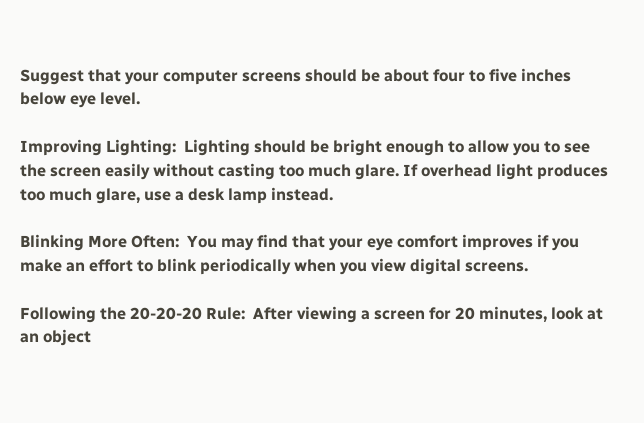Suggest that your computer screens should be about four to five inches below eye level.

Improving Lighting:  Lighting should be bright enough to allow you to see the screen easily without casting too much glare. If overhead light produces too much glare, use a desk lamp instead.

Blinking More Often:  You may find that your eye comfort improves if you make an effort to blink periodically when you view digital screens.

Following the 20-20-20 Rule:  After viewing a screen for 20 minutes, look at an object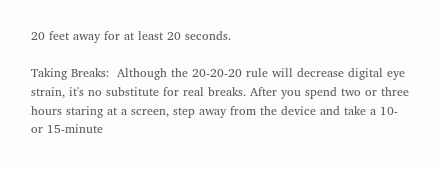20 feet away for at least 20 seconds.

Taking Breaks:  Although the 20-20-20 rule will decrease digital eye strain, it's no substitute for real breaks. After you spend two or three hours staring at a screen, step away from the device and take a 10- or 15-minute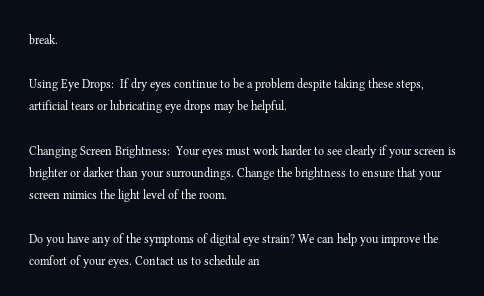break.

Using Eye Drops:  If dry eyes continue to be a problem despite taking these steps, artificial tears or lubricating eye drops may be helpful.

Changing Screen Brightness:  Your eyes must work harder to see clearly if your screen is brighter or darker than your surroundings. Change the brightness to ensure that your screen mimics the light level of the room.

Do you have any of the symptoms of digital eye strain? We can help you improve the comfort of your eyes. Contact us to schedule an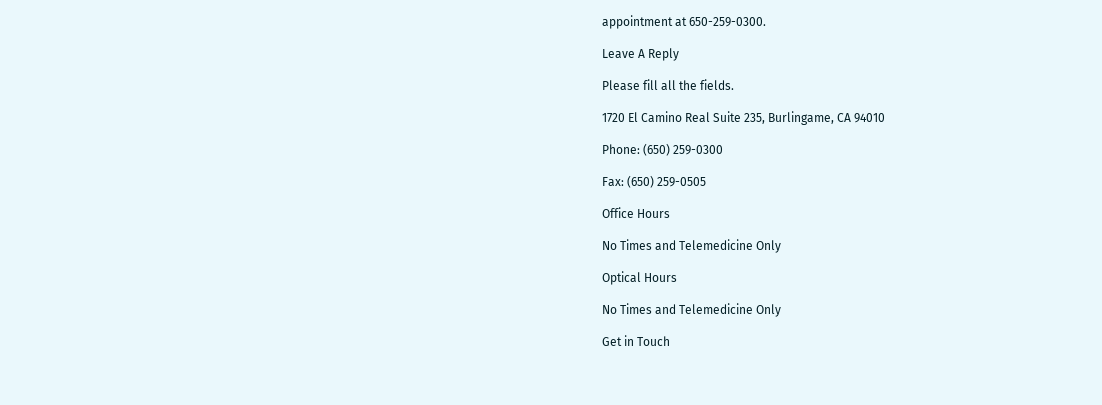appointment at 650-259-0300.

Leave A Reply

Please fill all the fields.

1720 El Camino Real Suite 235, Burlingame, CA 94010

Phone: (650) 259-0300

Fax: (650) 259-0505

Office Hours

No Times and Telemedicine Only

Optical Hours

No Times and Telemedicine Only

Get in Touch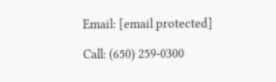Email: [email protected]

Call: (650) 259-0300